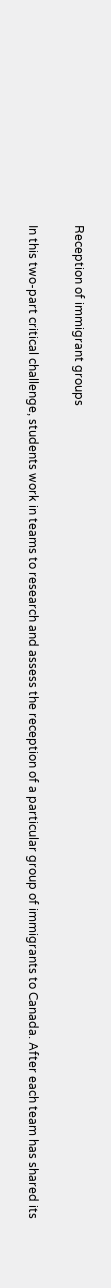Reception of immigrant groups

In this two-part critical challenge, students work in teams to research and assess the reception of a particular group of immigrants to Canada. After each team has shared its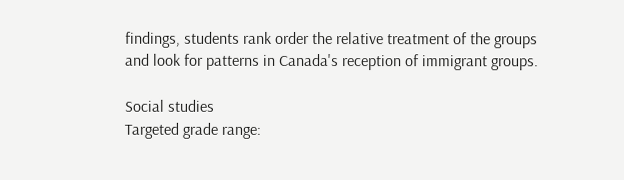findings, students rank order the relative treatment of the groups and look for patterns in Canada's reception of immigrant groups.

Social studies
Targeted grade range: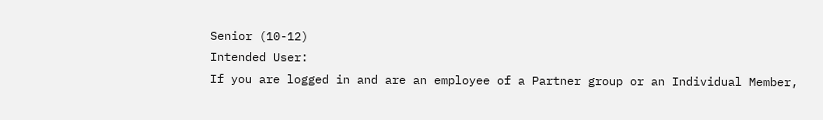Senior (10-12)
Intended User:
If you are logged in and are an employee of a Partner group or an Individual Member,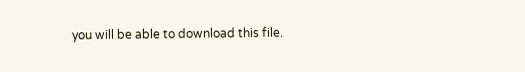you will be able to download this file.